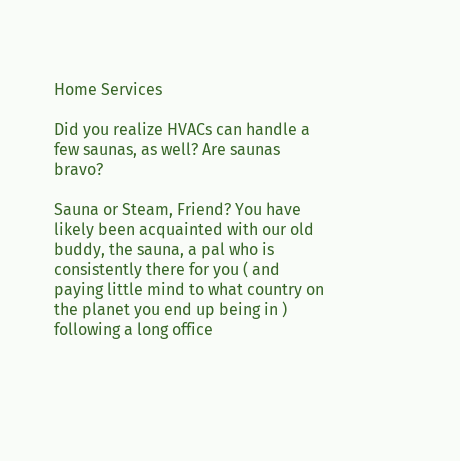Home Services

Did you realize HVACs can handle a few saunas, as well? Are saunas bravo?

Sauna or Steam, Friend? You have likely been acquainted with our old buddy, the sauna, a pal who is consistently there for you ( and paying little mind to what country on the planet you end up being in ) following a long office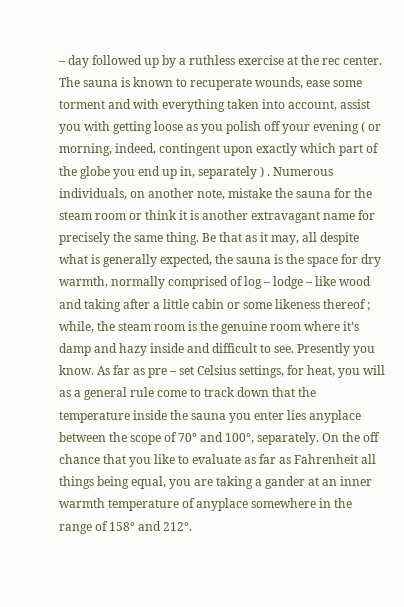– day followed up by a ruthless exercise at the rec center. The sauna is known to recuperate wounds, ease some torment and with everything taken into account, assist you with getting loose as you polish off your evening ( or morning, indeed, contingent upon exactly which part of the globe you end up in, separately ) . Numerous individuals, on another note, mistake the sauna for the steam room or think it is another extravagant name for precisely the same thing. Be that as it may, all despite what is generally expected, the sauna is the space for dry warmth, normally comprised of log – lodge – like wood and taking after a little cabin or some likeness thereof ; while, the steam room is the genuine room where it’s damp and hazy inside and difficult to see. Presently you know. As far as pre – set Celsius settings, for heat, you will as a general rule come to track down that the temperature inside the sauna you enter lies anyplace between the scope of 70° and 100°, separately. On the off chance that you like to evaluate as far as Fahrenheit all things being equal, you are taking a gander at an inner warmth temperature of anyplace somewhere in the range of 158° and 212°.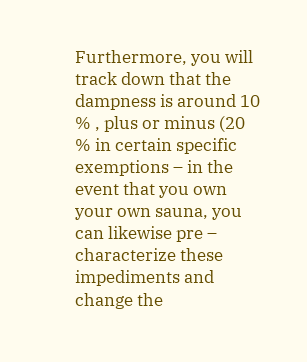Furthermore, you will track down that the dampness is around 10 % , plus or minus (20 % in certain specific exemptions – in the event that you own your own sauna, you can likewise pre – characterize these impediments and change the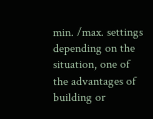min. /max. settings depending on the situation, one of the advantages of building or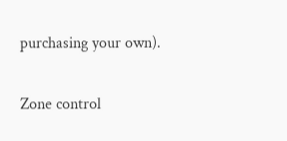purchasing your own).

Zone control